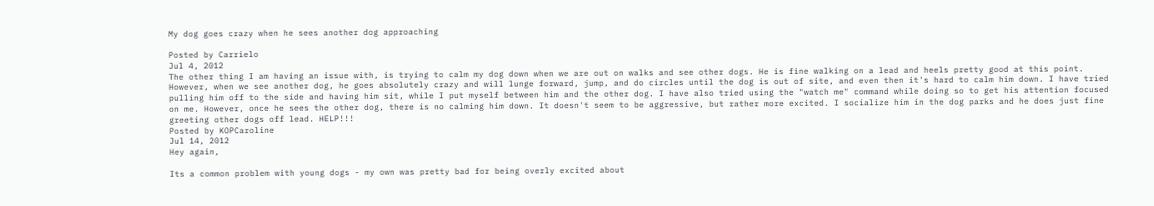My dog goes crazy when he sees another dog approaching

Posted by Carrielo
Jul 4, 2012
The other thing I am having an issue with, is trying to calm my dog down when we are out on walks and see other dogs. He is fine walking on a lead and heels pretty good at this point. However, when we see another dog, he goes absolutely crazy and will lunge forward, jump, and do circles until the dog is out of site, and even then it's hard to calm him down. I have tried pulling him off to the side and having him sit, while I put myself between him and the other dog. I have also tried using the "watch me" command while doing so to get his attention focused on me. However, once he sees the other dog, there is no calming him down. It doesn't seem to be aggressive, but rather more excited. I socialize him in the dog parks and he does just fine greeting other dogs off lead. HELP!!!
Posted by KOPCaroline
Jul 14, 2012
Hey again,

Its a common problem with young dogs - my own was pretty bad for being overly excited about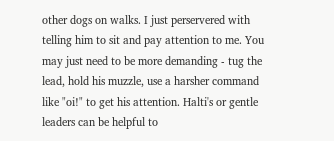other dogs on walks. I just perservered with telling him to sit and pay attention to me. You may just need to be more demanding - tug the lead, hold his muzzle, use a harsher command like "oi!" to get his attention. Halti's or gentle leaders can be helpful to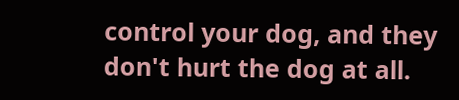control your dog, and they don't hurt the dog at all.